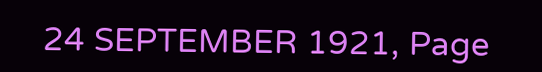24 SEPTEMBER 1921, Page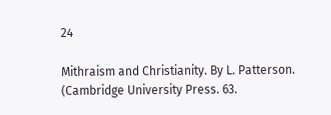24

Mithraism and Christianity. By L. Patterson. (Cambridge University Press. 63.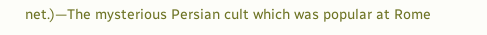net.)—The mysterious Persian cult which was popular at Rome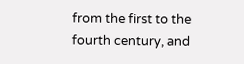from the first to the fourth century, and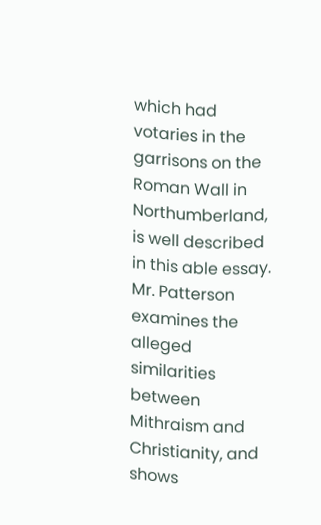which had votaries in the garrisons on the Roman Wall in Northumberland, is well described in this able essay. Mr. Patterson examines the alleged similarities between Mithraism and Christianity, and shows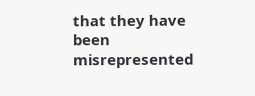that they have been misrepresented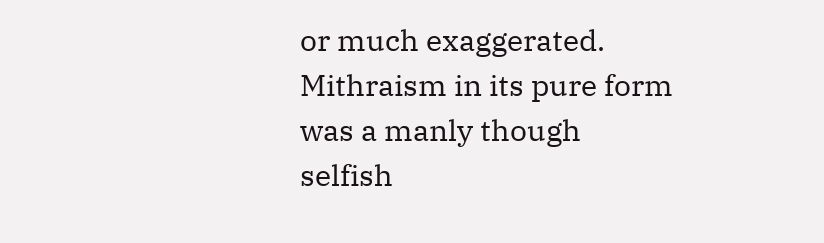or much exaggerated. Mithraism in its pure form was a manly though selfish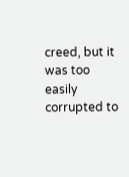creed, but it was too easily corrupted to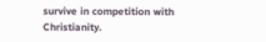survive in competition with Christianity.